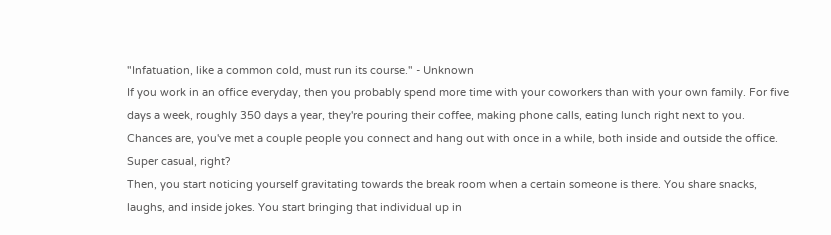"Infatuation, like a common cold, must run its course." - Unknown
If you work in an office everyday, then you probably spend more time with your coworkers than with your own family. For five days a week, roughly 350 days a year, they're pouring their coffee, making phone calls, eating lunch right next to you. Chances are, you've met a couple people you connect and hang out with once in a while, both inside and outside the office. Super casual, right?
Then, you start noticing yourself gravitating towards the break room when a certain someone is there. You share snacks, laughs, and inside jokes. You start bringing that individual up in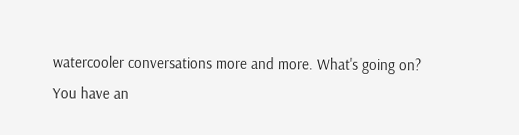watercooler conversations more and more. What's going on?
You have an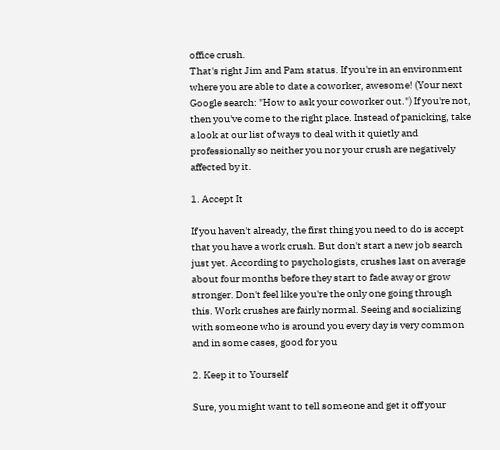office crush.
That's right Jim and Pam status. If you're in an environment where you are able to date a coworker, awesome! (Your next Google search: "How to ask your coworker out.") If you're not, then you've come to the right place. Instead of panicking, take a look at our list of ways to deal with it quietly and professionally so neither you nor your crush are negatively affected by it.

1. Accept It

If you haven't already, the first thing you need to do is accept that you have a work crush. But don't start a new job search just yet. According to psychologists, crushes last on average about four months before they start to fade away or grow stronger. Don't feel like you're the only one going through this. Work crushes are fairly normal. Seeing and socializing with someone who is around you every day is very common and in some cases, good for you

2. Keep it to Yourself

Sure, you might want to tell someone and get it off your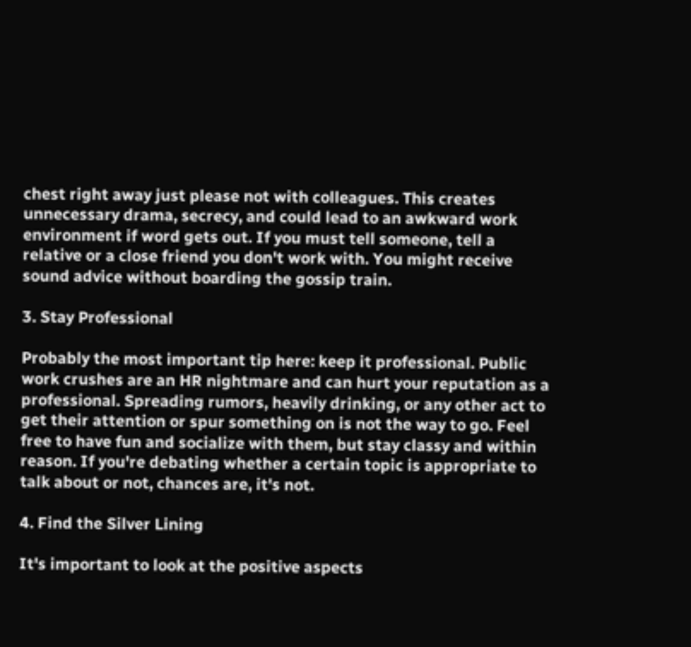chest right away just please not with colleagues. This creates unnecessary drama, secrecy, and could lead to an awkward work environment if word gets out. If you must tell someone, tell a relative or a close friend you don't work with. You might receive sound advice without boarding the gossip train.

3. Stay Professional

Probably the most important tip here: keep it professional. Public work crushes are an HR nightmare and can hurt your reputation as a professional. Spreading rumors, heavily drinking, or any other act to get their attention or spur something on is not the way to go. Feel free to have fun and socialize with them, but stay classy and within reason. If you're debating whether a certain topic is appropriate to talk about or not, chances are, it's not.

4. Find the Silver Lining

It's important to look at the positive aspects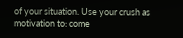of your situation. Use your crush as motivation to: come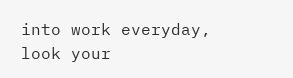into work everyday, look your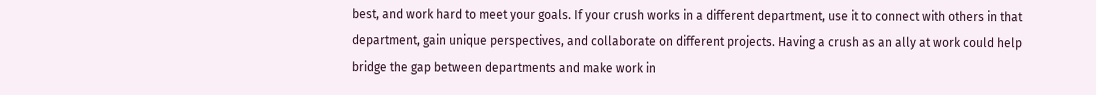best, and work hard to meet your goals. If your crush works in a different department, use it to connect with others in that department, gain unique perspectives, and collaborate on different projects. Having a crush as an ally at work could help bridge the gap between departments and make work in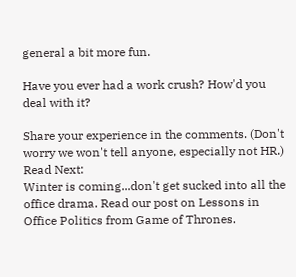general a bit more fun.

Have you ever had a work crush? How'd you deal with it?

Share your experience in the comments. (Don't worry we won't tell anyone, especially not HR.)
Read Next:
Winter is coming...don't get sucked into all the office drama. Read our post on Lessons in Office Politics from Game of Thrones.